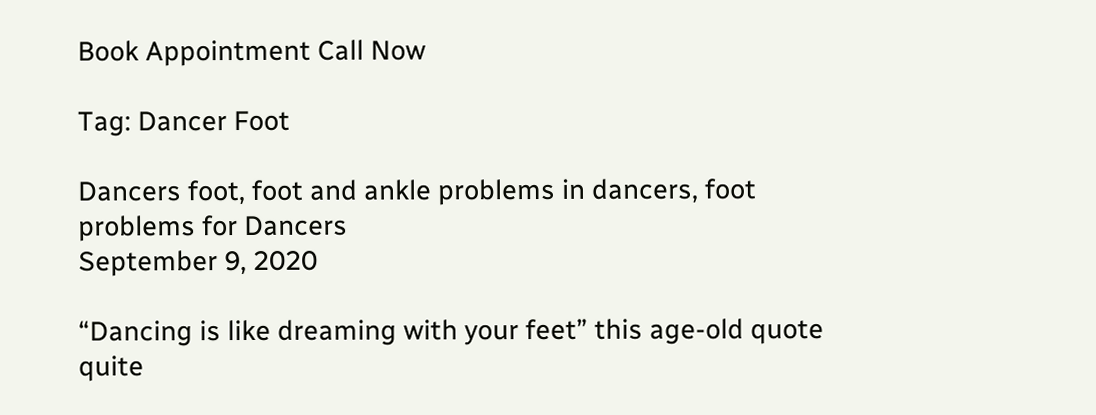Book Appointment Call Now

Tag: Dancer Foot

Dancers foot, foot and ankle problems in dancers, foot problems for Dancers
September 9, 2020

“Dancing is like dreaming with your feet” this age-old quote quite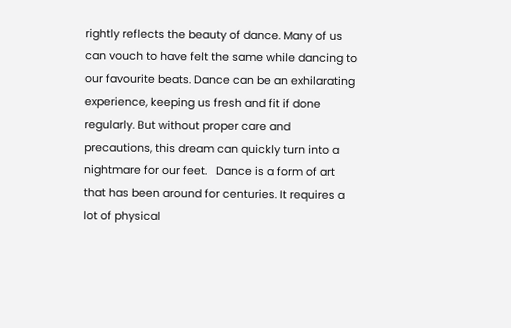rightly reflects the beauty of dance. Many of us can vouch to have felt the same while dancing to our favourite beats. Dance can be an exhilarating experience, keeping us fresh and fit if done regularly. But without proper care and precautions, this dream can quickly turn into a nightmare for our feet.   Dance is a form of art that has been around for centuries. It requires a lot of physical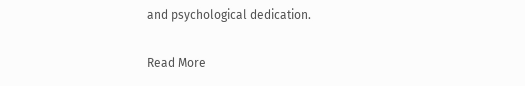and psychological dedication.

Read More